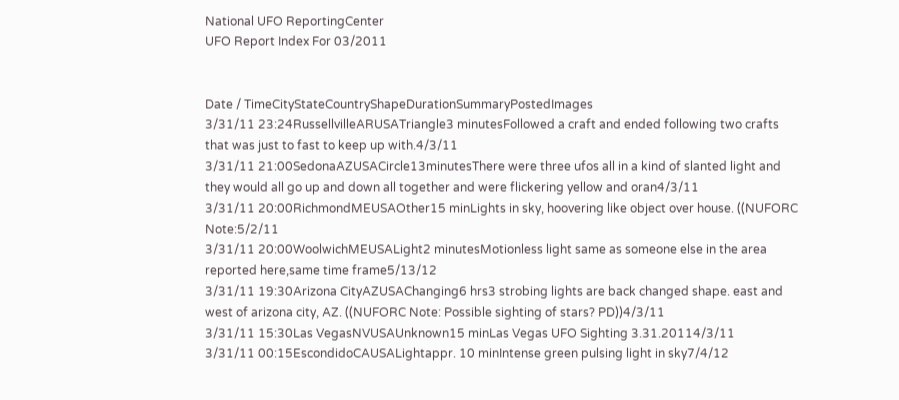National UFO ReportingCenter
UFO Report Index For 03/2011


Date / TimeCityStateCountryShapeDurationSummaryPostedImages
3/31/11 23:24RussellvilleARUSATriangle3 minutesFollowed a craft and ended following two crafts that was just to fast to keep up with.4/3/11
3/31/11 21:00SedonaAZUSACircle13minutesThere were three ufos all in a kind of slanted light and they would all go up and down all together and were flickering yellow and oran4/3/11
3/31/11 20:00RichmondMEUSAOther15 minLights in sky, hoovering like object over house. ((NUFORC Note:5/2/11
3/31/11 20:00WoolwichMEUSALight2 minutesMotionless light same as someone else in the area reported here,same time frame5/13/12
3/31/11 19:30Arizona CityAZUSAChanging6 hrs3 strobing lights are back changed shape. east and west of arizona city, AZ. ((NUFORC Note: Possible sighting of stars? PD))4/3/11
3/31/11 15:30Las VegasNVUSAUnknown15 minLas Vegas UFO Sighting 3.31.20114/3/11
3/31/11 00:15EscondidoCAUSALightappr. 10 minIntense green pulsing light in sky7/4/12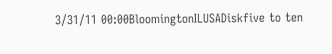3/31/11 00:00BloomingtonILUSADiskfive to ten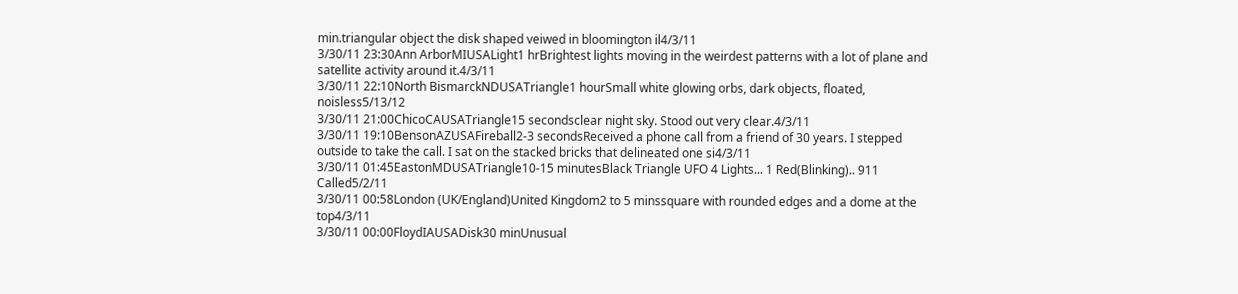min.triangular object the disk shaped veiwed in bloomington il4/3/11
3/30/11 23:30Ann ArborMIUSALight1 hrBrightest lights moving in the weirdest patterns with a lot of plane and satellite activity around it.4/3/11
3/30/11 22:10North BismarckNDUSATriangle1 hourSmall white glowing orbs, dark objects, floated, noisless5/13/12
3/30/11 21:00ChicoCAUSATriangle15 secondsclear night sky. Stood out very clear.4/3/11
3/30/11 19:10BensonAZUSAFireball2-3 secondsReceived a phone call from a friend of 30 years. I stepped outside to take the call. I sat on the stacked bricks that delineated one si4/3/11
3/30/11 01:45EastonMDUSATriangle10-15 minutesBlack Triangle UFO 4 Lights... 1 Red(Blinking).. 911 Called5/2/11
3/30/11 00:58London (UK/England)United Kingdom2 to 5 minssquare with rounded edges and a dome at the top4/3/11
3/30/11 00:00FloydIAUSADisk30 minUnusual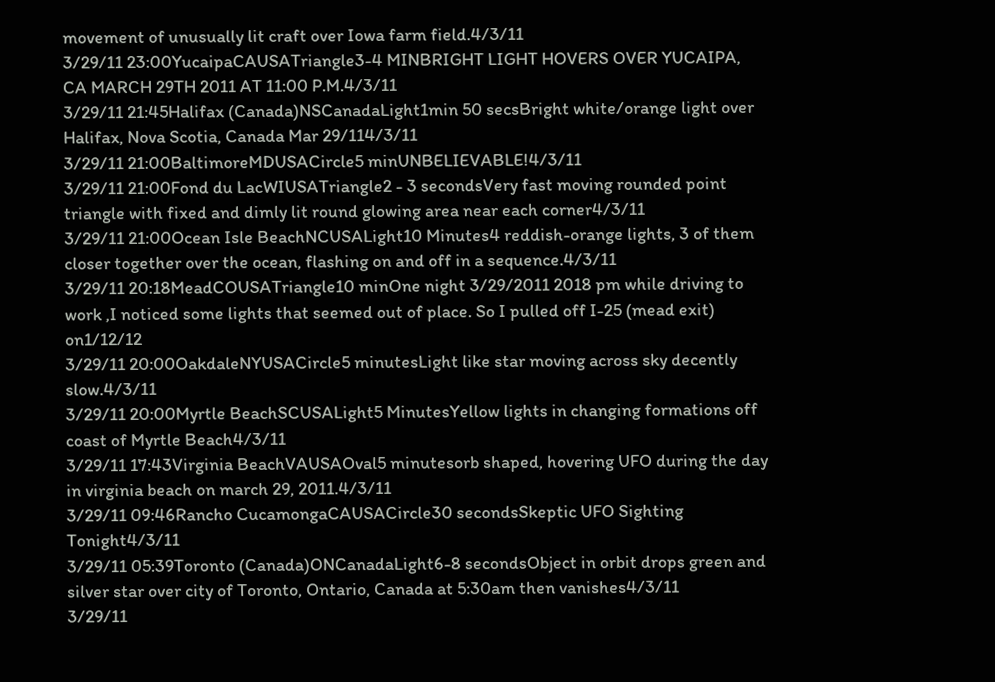movement of unusually lit craft over Iowa farm field.4/3/11
3/29/11 23:00YucaipaCAUSATriangle3-4 MINBRIGHT LIGHT HOVERS OVER YUCAIPA, CA MARCH 29TH 2011 AT 11:00 P.M.4/3/11
3/29/11 21:45Halifax (Canada)NSCanadaLight1min 50 secsBright white/orange light over Halifax, Nova Scotia, Canada Mar 29/114/3/11
3/29/11 21:00BaltimoreMDUSACircle5 minUNBELIEVABLE!4/3/11
3/29/11 21:00Fond du LacWIUSATriangle2 - 3 secondsVery fast moving rounded point triangle with fixed and dimly lit round glowing area near each corner4/3/11
3/29/11 21:00Ocean Isle BeachNCUSALight10 Minutes4 reddish-orange lights, 3 of them closer together over the ocean, flashing on and off in a sequence.4/3/11
3/29/11 20:18MeadCOUSATriangle10 minOne night 3/29/2011 2018 pm while driving to work ,I noticed some lights that seemed out of place. So I pulled off I-25 (mead exit) on1/12/12
3/29/11 20:00OakdaleNYUSACircle5 minutesLight like star moving across sky decently slow.4/3/11
3/29/11 20:00Myrtle BeachSCUSALight5 MinutesYellow lights in changing formations off coast of Myrtle Beach4/3/11
3/29/11 17:43Virginia BeachVAUSAOval5 minutesorb shaped, hovering UFO during the day in virginia beach on march 29, 2011.4/3/11
3/29/11 09:46Rancho CucamongaCAUSACircle30 secondsSkeptic UFO Sighting Tonight4/3/11
3/29/11 05:39Toronto (Canada)ONCanadaLight6-8 secondsObject in orbit drops green and silver star over city of Toronto, Ontario, Canada at 5:30am then vanishes4/3/11
3/29/11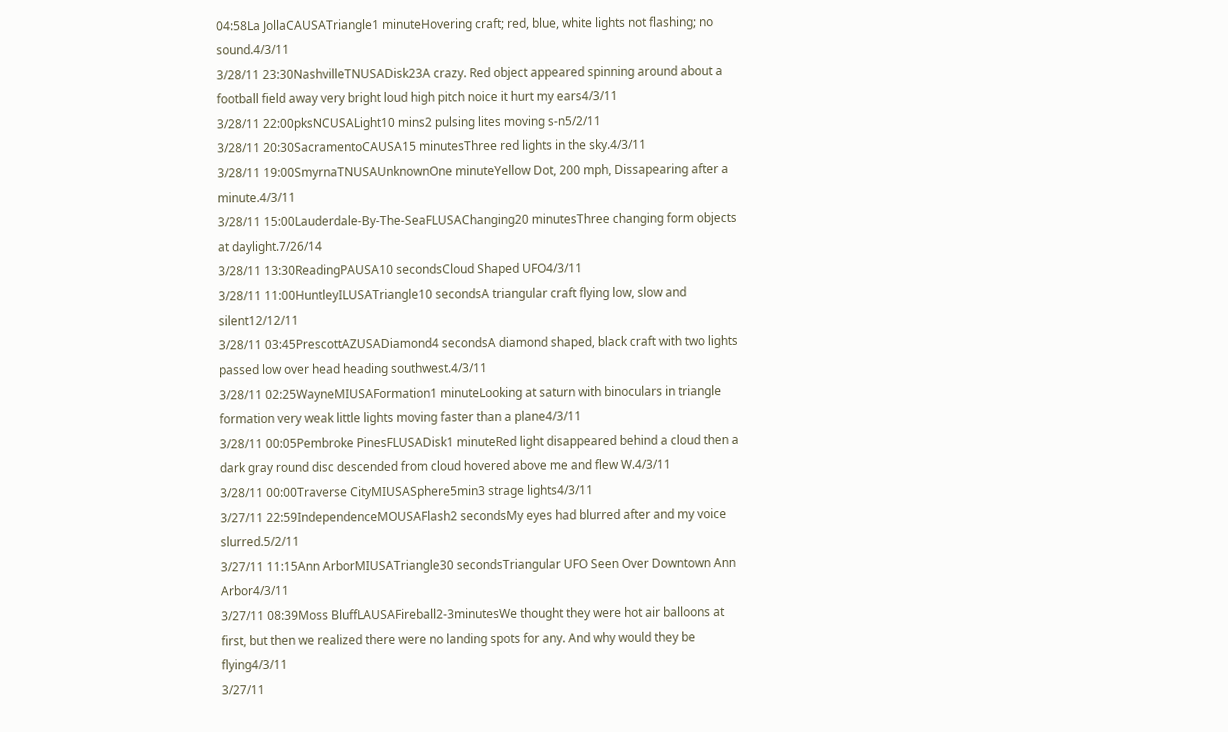04:58La JollaCAUSATriangle1 minuteHovering craft; red, blue, white lights not flashing; no sound.4/3/11
3/28/11 23:30NashvilleTNUSADisk23A crazy. Red object appeared spinning around about a football field away very bright loud high pitch noice it hurt my ears4/3/11
3/28/11 22:00pksNCUSALight10 mins2 pulsing lites moving s-n5/2/11
3/28/11 20:30SacramentoCAUSA15 minutesThree red lights in the sky.4/3/11
3/28/11 19:00SmyrnaTNUSAUnknownOne minuteYellow Dot, 200 mph, Dissapearing after a minute.4/3/11
3/28/11 15:00Lauderdale-By-The-SeaFLUSAChanging20 minutesThree changing form objects at daylight.7/26/14
3/28/11 13:30ReadingPAUSA10 secondsCloud Shaped UFO4/3/11
3/28/11 11:00HuntleyILUSATriangle10 secondsA triangular craft flying low, slow and silent12/12/11
3/28/11 03:45PrescottAZUSADiamond4 secondsA diamond shaped, black craft with two lights passed low over head heading southwest.4/3/11
3/28/11 02:25WayneMIUSAFormation1 minuteLooking at saturn with binoculars in triangle formation very weak little lights moving faster than a plane4/3/11
3/28/11 00:05Pembroke PinesFLUSADisk1 minuteRed light disappeared behind a cloud then a dark gray round disc descended from cloud hovered above me and flew W.4/3/11
3/28/11 00:00Traverse CityMIUSASphere5min3 strage lights4/3/11
3/27/11 22:59IndependenceMOUSAFlash2 secondsMy eyes had blurred after and my voice slurred.5/2/11
3/27/11 11:15Ann ArborMIUSATriangle30 secondsTriangular UFO Seen Over Downtown Ann Arbor4/3/11
3/27/11 08:39Moss BluffLAUSAFireball2-3minutesWe thought they were hot air balloons at first, but then we realized there were no landing spots for any. And why would they be flying4/3/11
3/27/11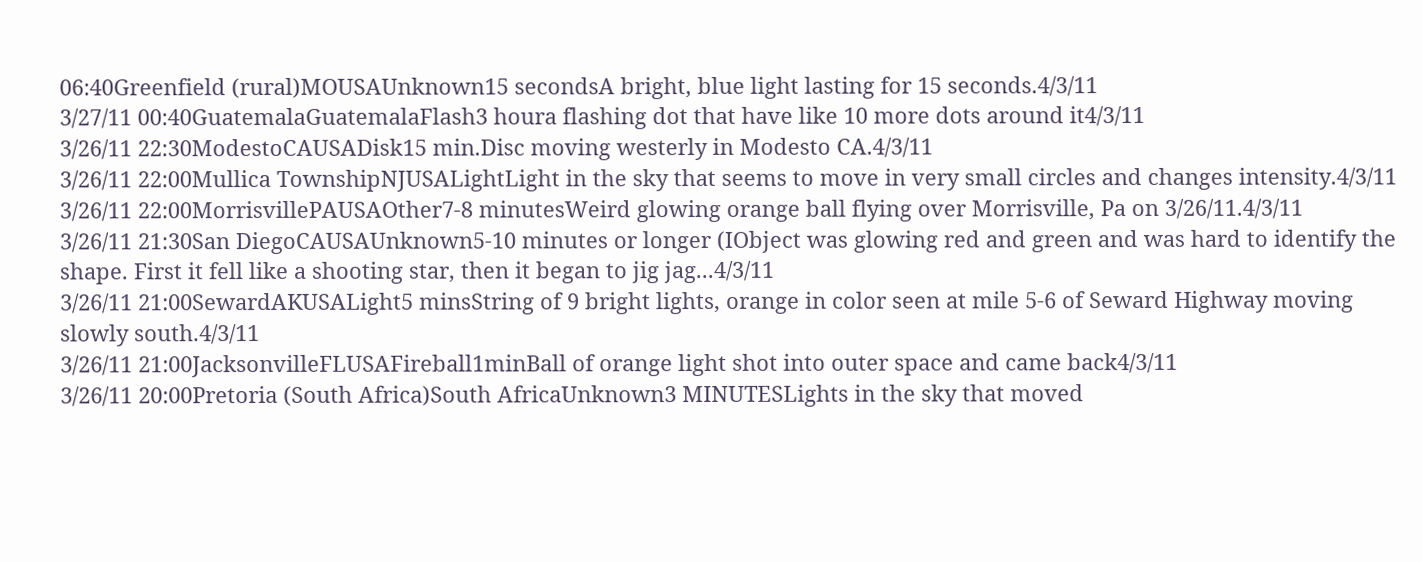06:40Greenfield (rural)MOUSAUnknown15 secondsA bright, blue light lasting for 15 seconds.4/3/11
3/27/11 00:40GuatemalaGuatemalaFlash3 houra flashing dot that have like 10 more dots around it4/3/11
3/26/11 22:30ModestoCAUSADisk15 min.Disc moving westerly in Modesto CA.4/3/11
3/26/11 22:00Mullica TownshipNJUSALightLight in the sky that seems to move in very small circles and changes intensity.4/3/11
3/26/11 22:00MorrisvillePAUSAOther7-8 minutesWeird glowing orange ball flying over Morrisville, Pa on 3/26/11.4/3/11
3/26/11 21:30San DiegoCAUSAUnknown5-10 minutes or longer (IObject was glowing red and green and was hard to identify the shape. First it fell like a shooting star, then it began to jig jag...4/3/11
3/26/11 21:00SewardAKUSALight5 minsString of 9 bright lights, orange in color seen at mile 5-6 of Seward Highway moving slowly south.4/3/11
3/26/11 21:00JacksonvilleFLUSAFireball1minBall of orange light shot into outer space and came back4/3/11
3/26/11 20:00Pretoria (South Africa)South AfricaUnknown3 MINUTESLights in the sky that moved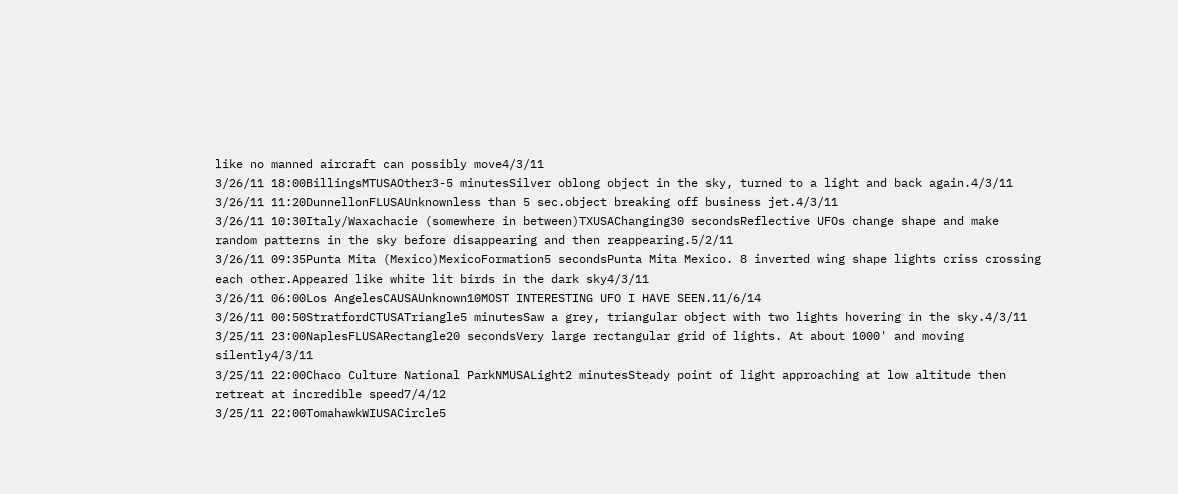like no manned aircraft can possibly move4/3/11
3/26/11 18:00BillingsMTUSAOther3-5 minutesSilver oblong object in the sky, turned to a light and back again.4/3/11
3/26/11 11:20DunnellonFLUSAUnknownless than 5 sec.object breaking off business jet.4/3/11
3/26/11 10:30Italy/Waxachacie (somewhere in between)TXUSAChanging30 secondsReflective UFOs change shape and make random patterns in the sky before disappearing and then reappearing.5/2/11
3/26/11 09:35Punta Mita (Mexico)MexicoFormation5 secondsPunta Mita Mexico. 8 inverted wing shape lights criss crossing each other.Appeared like white lit birds in the dark sky4/3/11
3/26/11 06:00Los AngelesCAUSAUnknown10MOST INTERESTING UFO I HAVE SEEN.11/6/14
3/26/11 00:50StratfordCTUSATriangle5 minutesSaw a grey, triangular object with two lights hovering in the sky.4/3/11
3/25/11 23:00NaplesFLUSARectangle20 secondsVery large rectangular grid of lights. At about 1000' and moving silently4/3/11
3/25/11 22:00Chaco Culture National ParkNMUSALight2 minutesSteady point of light approaching at low altitude then retreat at incredible speed7/4/12
3/25/11 22:00TomahawkWIUSACircle5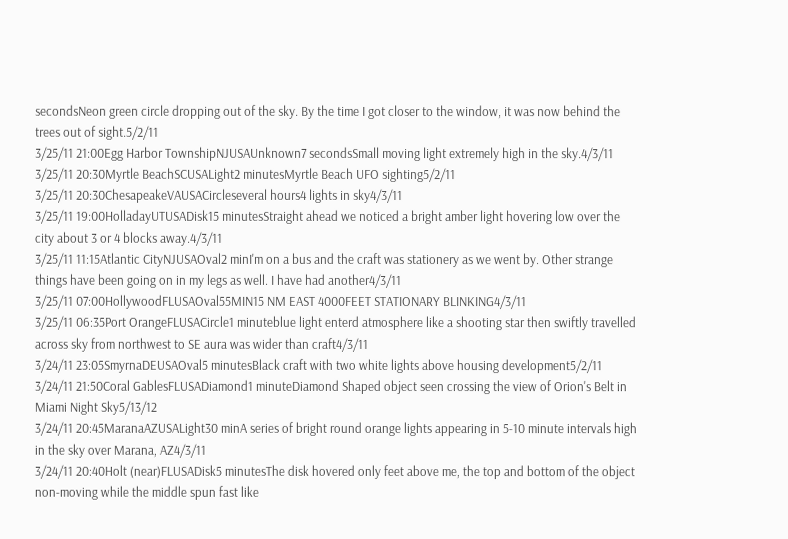secondsNeon green circle dropping out of the sky. By the time I got closer to the window, it was now behind the trees out of sight.5/2/11
3/25/11 21:00Egg Harbor TownshipNJUSAUnknown7 secondsSmall moving light extremely high in the sky.4/3/11
3/25/11 20:30Myrtle BeachSCUSALight2 minutesMyrtle Beach UFO sighting5/2/11
3/25/11 20:30ChesapeakeVAUSACircleseveral hours4 lights in sky4/3/11
3/25/11 19:00HolladayUTUSADisk15 minutesStraight ahead we noticed a bright amber light hovering low over the city about 3 or 4 blocks away.4/3/11
3/25/11 11:15Atlantic CityNJUSAOval2 minI'm on a bus and the craft was stationery as we went by. Other strange things have been going on in my legs as well. I have had another4/3/11
3/25/11 07:00HollywoodFLUSAOval55MIN15 NM EAST 4000FEET STATIONARY BLINKING4/3/11
3/25/11 06:35Port OrangeFLUSACircle1 minuteblue light enterd atmosphere like a shooting star then swiftly travelled across sky from northwest to SE aura was wider than craft4/3/11
3/24/11 23:05SmyrnaDEUSAOval5 minutesBlack craft with two white lights above housing development5/2/11
3/24/11 21:50Coral GablesFLUSADiamond1 minuteDiamond Shaped object seen crossing the view of Orion's Belt in Miami Night Sky5/13/12
3/24/11 20:45MaranaAZUSALight30 minA series of bright round orange lights appearing in 5-10 minute intervals high in the sky over Marana, AZ4/3/11
3/24/11 20:40Holt (near)FLUSADisk5 minutesThe disk hovered only feet above me, the top and bottom of the object non-moving while the middle spun fast like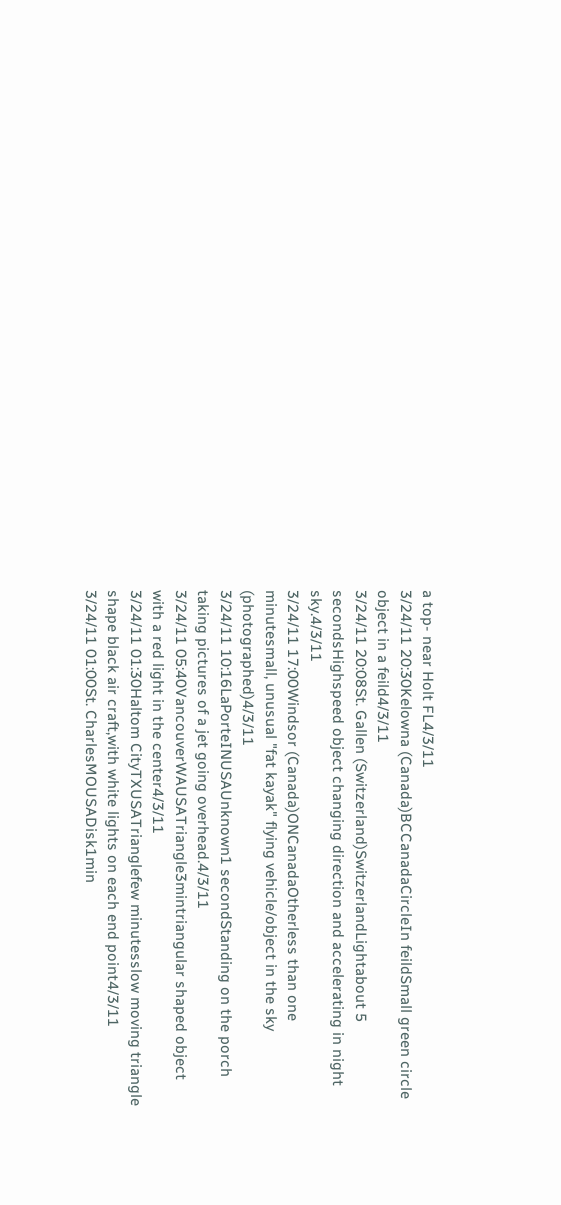a top- near Holt FL4/3/11
3/24/11 20:30Kelowna (Canada)BCCanadaCircleIn feildSmall green circle object in a feild4/3/11
3/24/11 20:08St. Gallen (Switzerland)SwitzerlandLightabout 5 secondsHighspeed object changing direction and accelerating in night sky.4/3/11
3/24/11 17:00Windsor (Canada)ONCanadaOtherless than one minutesmall, unusual "fat kayak" flying vehicle/object in the sky (photographed)4/3/11
3/24/11 10:16LaPorteINUSAUnknown1 secondStanding on the porch taking pictures of a jet going overhead.4/3/11
3/24/11 05:40VancouverWAUSATriangle3mintriangular shaped object with a red light in the center4/3/11
3/24/11 01:30Haltom CityTXUSATrianglefew minutesslow moving triangle shape black air craft,with white lights on each end point4/3/11
3/24/11 01:00St. CharlesMOUSADisk1min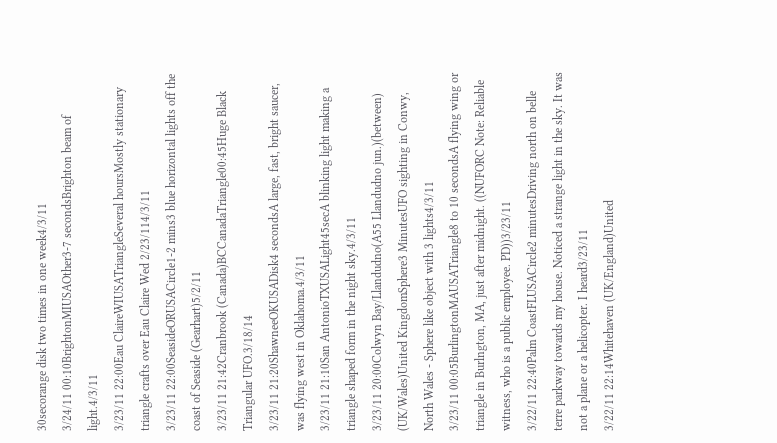30secorange disk two times in one week4/3/11
3/24/11 00:10BrightonMIUSAOther3-7 secondsBrighton beam of light.4/3/11
3/23/11 22:00Eau ClaireWIUSATriangleSeveral hoursMostly stationary triangle crafts over Eau Claire Wed 2/23/114/3/11
3/23/11 22:00SeasideORUSACircle1-2 mins3 blue horizontal lights off the coast of Seaside (Gearhart)5/2/11
3/23/11 21:42Cranbrook (Canada)BCCanadaTriangle00:45Huge Black Triangular UFO.3/18/14
3/23/11 21:20ShawneeOKUSADisk4 secondsA large, fast, bright saucer, was flying west in Oklahoma.4/3/11
3/23/11 21:10San AntonioTXUSALight45secA blinking light making a triangle shaped form in the night sky.4/3/11
3/23/11 20:00Colwyn Bay/Llandudno(A55 Llandudno jun.)(between) (UK/Wales)United KingdomSphere3 MinutesUFO sighting in Conwy, North Wales - Sphere like object with 3 lights4/3/11
3/23/11 00:05BurlingtonMAUSATriangle8 to 10 secondsA flying wing or triangle in Burlngton, MA, just after midnight. ((NUFORC Note: Reliable witness, who is a public employee. PD))3/23/11
3/22/11 22:40Palm CoastFLUSACircle2 minutesDriving north on belle terre parkway towards my house. Noticed a strange light in the sky. It was not a plane or a helicopter. I heard3/23/11
3/22/11 22:14Whitehaven (UK/England)United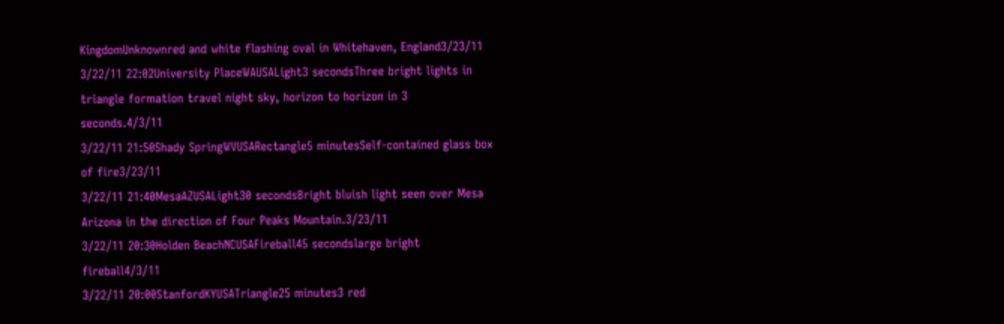KingdomUnknownred and white flashing oval in Whitehaven, England3/23/11
3/22/11 22:02University PlaceWAUSALight3 secondsThree bright lights in triangle formation travel night sky, horizon to horizon in 3 seconds.4/3/11
3/22/11 21:50Shady SpringWVUSARectangle5 minutesSelf-contained glass box of fire3/23/11
3/22/11 21:40MesaAZUSALight30 secondsBright bluish light seen over Mesa Arizona in the direction of Four Peaks Mountain.3/23/11
3/22/11 20:30Holden BeachNCUSAFireball45 secondslarge bright fireball4/3/11
3/22/11 20:00StanfordKYUSATriangle25 minutes3 red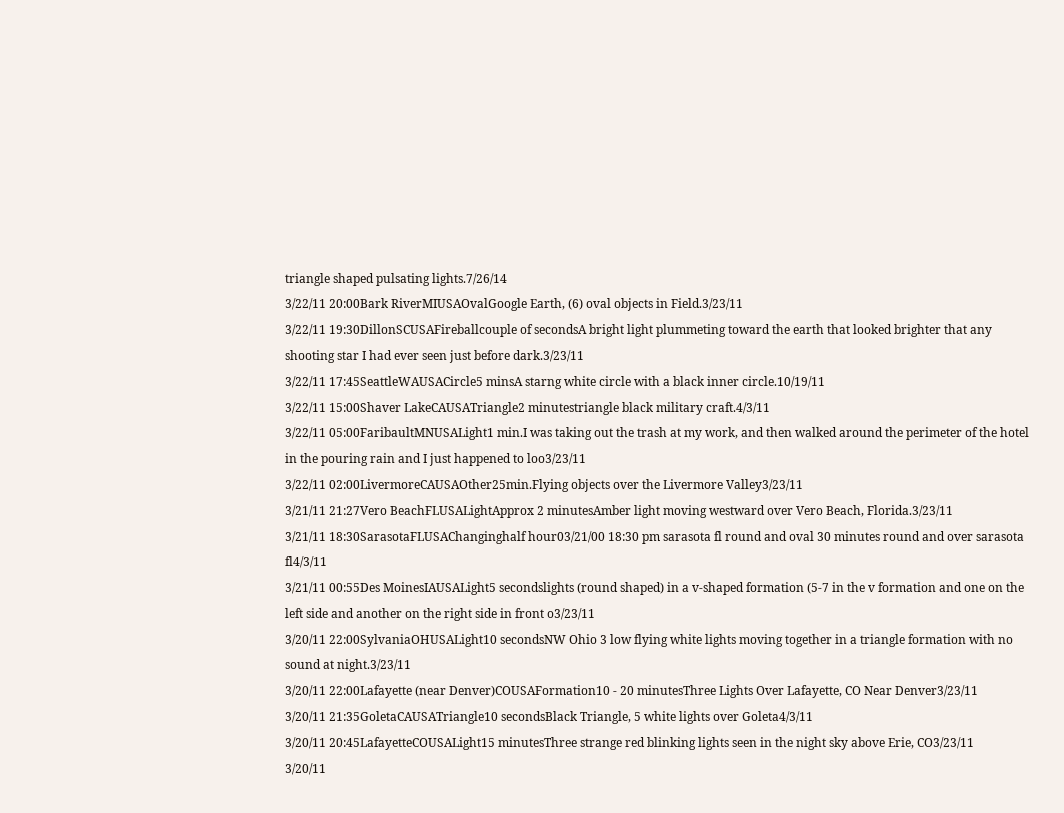triangle shaped pulsating lights.7/26/14
3/22/11 20:00Bark RiverMIUSAOvalGoogle Earth, (6) oval objects in Field.3/23/11
3/22/11 19:30DillonSCUSAFireballcouple of secondsA bright light plummeting toward the earth that looked brighter that any shooting star I had ever seen just before dark.3/23/11
3/22/11 17:45SeattleWAUSACircle5 minsA starng white circle with a black inner circle.10/19/11
3/22/11 15:00Shaver LakeCAUSATriangle2 minutestriangle black military craft.4/3/11
3/22/11 05:00FaribaultMNUSALight1 min.I was taking out the trash at my work, and then walked around the perimeter of the hotel in the pouring rain and I just happened to loo3/23/11
3/22/11 02:00LivermoreCAUSAOther25min.Flying objects over the Livermore Valley3/23/11
3/21/11 21:27Vero BeachFLUSALightApprox 2 minutesAmber light moving westward over Vero Beach, Florida.3/23/11
3/21/11 18:30SarasotaFLUSAChanginghalf hour03/21/00 18:30 pm sarasota fl round and oval 30 minutes round and over sarasota fl4/3/11
3/21/11 00:55Des MoinesIAUSALight5 secondslights (round shaped) in a v-shaped formation (5-7 in the v formation and one on the left side and another on the right side in front o3/23/11
3/20/11 22:00SylvaniaOHUSALight10 secondsNW Ohio 3 low flying white lights moving together in a triangle formation with no sound at night.3/23/11
3/20/11 22:00Lafayette (near Denver)COUSAFormation10 - 20 minutesThree Lights Over Lafayette, CO Near Denver3/23/11
3/20/11 21:35GoletaCAUSATriangle10 secondsBlack Triangle, 5 white lights over Goleta4/3/11
3/20/11 20:45LafayetteCOUSALight15 minutesThree strange red blinking lights seen in the night sky above Erie, CO3/23/11
3/20/11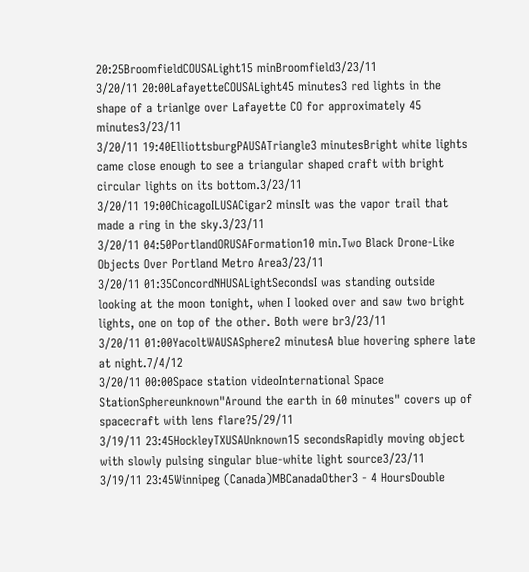20:25BroomfieldCOUSALight15 minBroomfield3/23/11
3/20/11 20:00LafayetteCOUSALight45 minutes3 red lights in the shape of a trianlge over Lafayette CO for approximately 45 minutes3/23/11
3/20/11 19:40ElliottsburgPAUSATriangle3 minutesBright white lights came close enough to see a triangular shaped craft with bright circular lights on its bottom.3/23/11
3/20/11 19:00ChicagoILUSACigar2 minsIt was the vapor trail that made a ring in the sky.3/23/11
3/20/11 04:50PortlandORUSAFormation10 min.Two Black Drone-Like Objects Over Portland Metro Area3/23/11
3/20/11 01:35ConcordNHUSALightSecondsI was standing outside looking at the moon tonight, when I looked over and saw two bright lights, one on top of the other. Both were br3/23/11
3/20/11 01:00YacoltWAUSASphere2 minutesA blue hovering sphere late at night.7/4/12
3/20/11 00:00Space station videoInternational Space StationSphereunknown"Around the earth in 60 minutes" covers up of spacecraft with lens flare?5/29/11
3/19/11 23:45HockleyTXUSAUnknown15 secondsRapidly moving object with slowly pulsing singular blue-white light source3/23/11
3/19/11 23:45Winnipeg (Canada)MBCanadaOther3 - 4 HoursDouble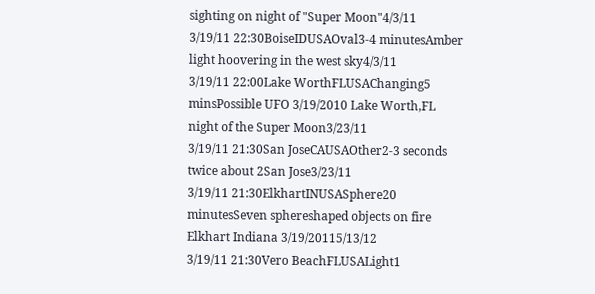sighting on night of "Super Moon"4/3/11
3/19/11 22:30BoiseIDUSAOval3-4 minutesAmber light hoovering in the west sky4/3/11
3/19/11 22:00Lake WorthFLUSAChanging5 minsPossible UFO 3/19/2010 Lake Worth,FL night of the Super Moon3/23/11
3/19/11 21:30San JoseCAUSAOther2-3 seconds twice about 2San Jose3/23/11
3/19/11 21:30ElkhartINUSASphere20 minutesSeven sphereshaped objects on fire Elkhart Indiana 3/19/20115/13/12
3/19/11 21:30Vero BeachFLUSALight1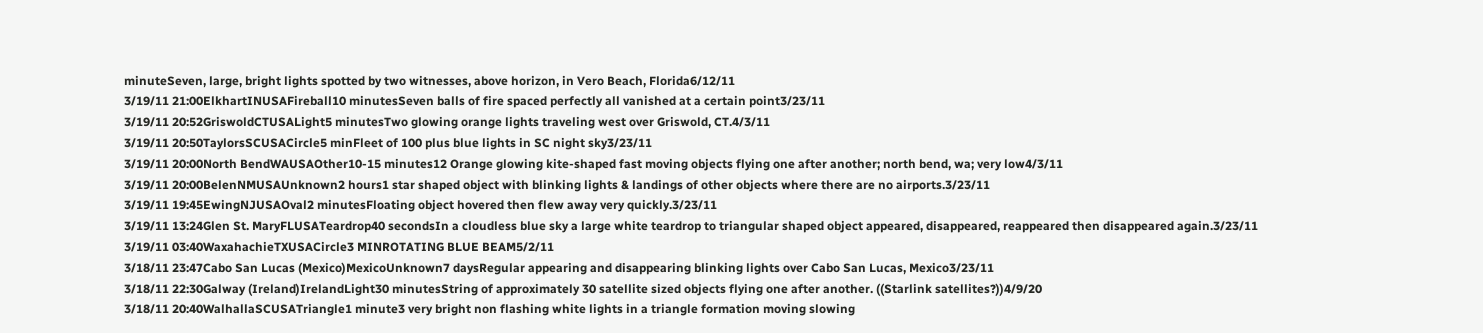minuteSeven, large, bright lights spotted by two witnesses, above horizon, in Vero Beach, Florida6/12/11
3/19/11 21:00ElkhartINUSAFireball10 minutesSeven balls of fire spaced perfectly all vanished at a certain point3/23/11
3/19/11 20:52GriswoldCTUSALight5 minutesTwo glowing orange lights traveling west over Griswold, CT.4/3/11
3/19/11 20:50TaylorsSCUSACircle5 minFleet of 100 plus blue lights in SC night sky3/23/11
3/19/11 20:00North BendWAUSAOther10-15 minutes12 Orange glowing kite-shaped fast moving objects flying one after another; north bend, wa; very low4/3/11
3/19/11 20:00BelenNMUSAUnknown2 hours1 star shaped object with blinking lights & landings of other objects where there are no airports.3/23/11
3/19/11 19:45EwingNJUSAOval2 minutesFloating object hovered then flew away very quickly.3/23/11
3/19/11 13:24Glen St. MaryFLUSATeardrop40 secondsIn a cloudless blue sky a large white teardrop to triangular shaped object appeared, disappeared, reappeared then disappeared again.3/23/11
3/19/11 03:40WaxahachieTXUSACircle3 MINROTATING BLUE BEAM5/2/11
3/18/11 23:47Cabo San Lucas (Mexico)MexicoUnknown7 daysRegular appearing and disappearing blinking lights over Cabo San Lucas, Mexico3/23/11
3/18/11 22:30Galway (Ireland)IrelandLight30 minutesString of approximately 30 satellite sized objects flying one after another. ((Starlink satellites?))4/9/20
3/18/11 20:40WalhallaSCUSATriangle1 minute3 very bright non flashing white lights in a triangle formation moving slowing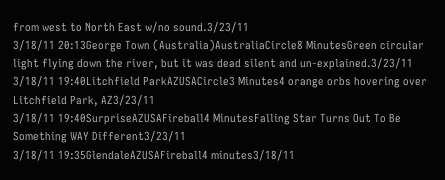from west to North East w/no sound.3/23/11
3/18/11 20:13George Town (Australia)AustraliaCircle8 MinutesGreen circular light flying down the river, but it was dead silent and un-explained.3/23/11
3/18/11 19:40Litchfield ParkAZUSACircle3 Minutes4 orange orbs hovering over Litchfield Park, AZ3/23/11
3/18/11 19:40SurpriseAZUSAFireball4 MinutesFalling Star Turns Out To Be Something WAY Different3/23/11
3/18/11 19:35GlendaleAZUSAFireball4 minutes3/18/11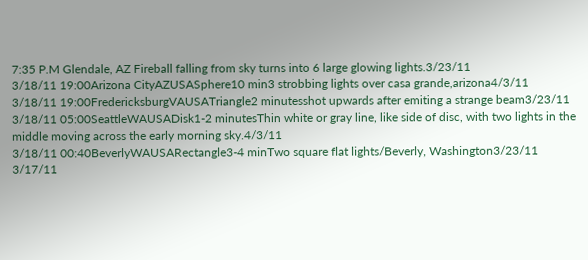7:35 P.M Glendale, AZ Fireball falling from sky turns into 6 large glowing lights.3/23/11
3/18/11 19:00Arizona CityAZUSASphere10 min3 strobbing lights over casa grande,arizona4/3/11
3/18/11 19:00FredericksburgVAUSATriangle2 minutesshot upwards after emiting a strange beam3/23/11
3/18/11 05:00SeattleWAUSADisk1-2 minutesThin white or gray line, like side of disc, with two lights in the middle moving across the early morning sky.4/3/11
3/18/11 00:40BeverlyWAUSARectangle3-4 minTwo square flat lights/Beverly, Washington3/23/11
3/17/11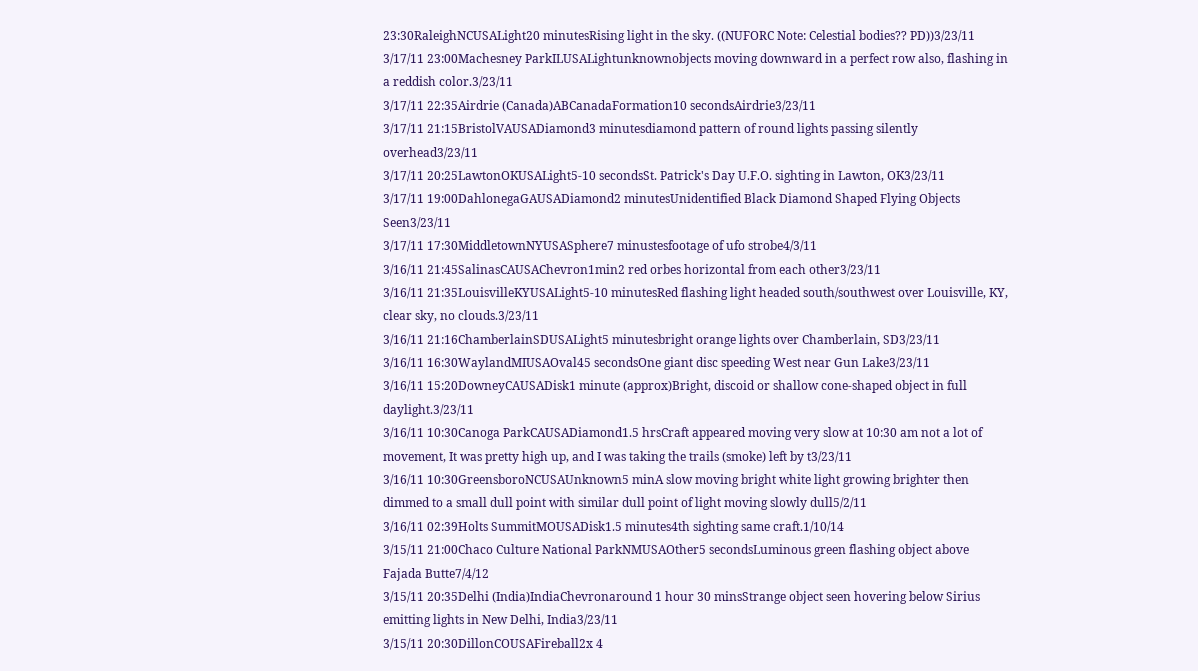23:30RaleighNCUSALight20 minutesRising light in the sky. ((NUFORC Note: Celestial bodies?? PD))3/23/11
3/17/11 23:00Machesney ParkILUSALightunknownobjects moving downward in a perfect row also, flashing in a reddish color.3/23/11
3/17/11 22:35Airdrie (Canada)ABCanadaFormation10 secondsAirdrie3/23/11
3/17/11 21:15BristolVAUSADiamond3 minutesdiamond pattern of round lights passing silently overhead3/23/11
3/17/11 20:25LawtonOKUSALight5-10 secondsSt. Patrick's Day U.F.O. sighting in Lawton, OK3/23/11
3/17/11 19:00DahlonegaGAUSADiamond2 minutesUnidentified Black Diamond Shaped Flying Objects Seen3/23/11
3/17/11 17:30MiddletownNYUSASphere7 minustesfootage of ufo strobe4/3/11
3/16/11 21:45SalinasCAUSAChevron1min2 red orbes horizontal from each other3/23/11
3/16/11 21:35LouisvilleKYUSALight5-10 minutesRed flashing light headed south/southwest over Louisville, KY, clear sky, no clouds.3/23/11
3/16/11 21:16ChamberlainSDUSALight5 minutesbright orange lights over Chamberlain, SD3/23/11
3/16/11 16:30WaylandMIUSAOval45 secondsOne giant disc speeding West near Gun Lake3/23/11
3/16/11 15:20DowneyCAUSADisk1 minute (approx)Bright, discoid or shallow cone-shaped object in full daylight.3/23/11
3/16/11 10:30Canoga ParkCAUSADiamond1.5 hrsCraft appeared moving very slow at 10:30 am not a lot of movement, It was pretty high up, and I was taking the trails (smoke) left by t3/23/11
3/16/11 10:30GreensboroNCUSAUnknown5 minA slow moving bright white light growing brighter then dimmed to a small dull point with similar dull point of light moving slowly dull5/2/11
3/16/11 02:39Holts SummitMOUSADisk1.5 minutes4th sighting same craft.1/10/14
3/15/11 21:00Chaco Culture National ParkNMUSAOther5 secondsLuminous green flashing object above Fajada Butte7/4/12
3/15/11 20:35Delhi (India)IndiaChevronaround 1 hour 30 minsStrange object seen hovering below Sirius emitting lights in New Delhi, India3/23/11
3/15/11 20:30DillonCOUSAFireball2x 4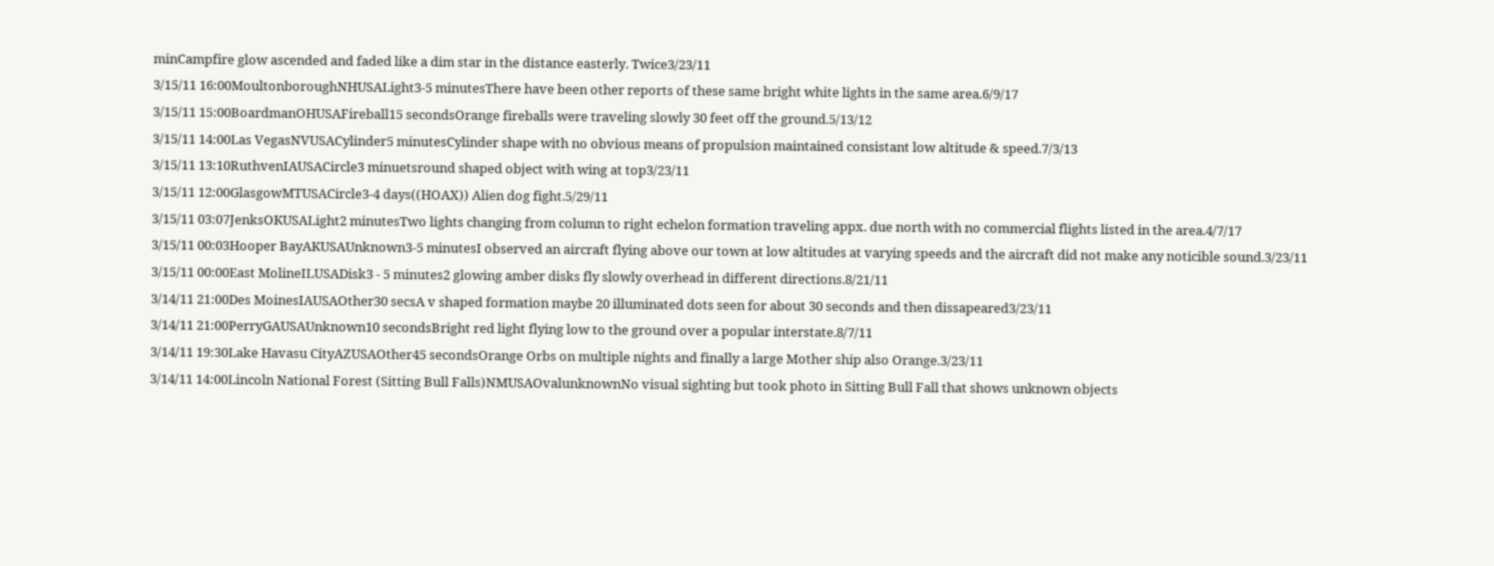minCampfire glow ascended and faded like a dim star in the distance easterly. Twice3/23/11
3/15/11 16:00MoultonboroughNHUSALight3-5 minutesThere have been other reports of these same bright white lights in the same area.6/9/17
3/15/11 15:00BoardmanOHUSAFireball15 secondsOrange fireballs were traveling slowly 30 feet off the ground.5/13/12
3/15/11 14:00Las VegasNVUSACylinder5 minutesCylinder shape with no obvious means of propulsion maintained consistant low altitude & speed.7/3/13
3/15/11 13:10RuthvenIAUSACircle3 minuetsround shaped object with wing at top3/23/11
3/15/11 12:00GlasgowMTUSACircle3-4 days((HOAX)) Alien dog fight.5/29/11
3/15/11 03:07JenksOKUSALight2 minutesTwo lights changing from column to right echelon formation traveling appx. due north with no commercial flights listed in the area.4/7/17
3/15/11 00:03Hooper BayAKUSAUnknown3-5 minutesI observed an aircraft flying above our town at low altitudes at varying speeds and the aircraft did not make any noticible sound.3/23/11
3/15/11 00:00East MolineILUSADisk3 - 5 minutes2 glowing amber disks fly slowly overhead in different directions.8/21/11
3/14/11 21:00Des MoinesIAUSAOther30 secsA v shaped formation maybe 20 illuminated dots seen for about 30 seconds and then dissapeared3/23/11
3/14/11 21:00PerryGAUSAUnknown10 secondsBright red light flying low to the ground over a popular interstate.8/7/11
3/14/11 19:30Lake Havasu CityAZUSAOther45 secondsOrange Orbs on multiple nights and finally a large Mother ship also Orange.3/23/11
3/14/11 14:00Lincoln National Forest (Sitting Bull Falls)NMUSAOvalunknownNo visual sighting but took photo in Sitting Bull Fall that shows unknown objects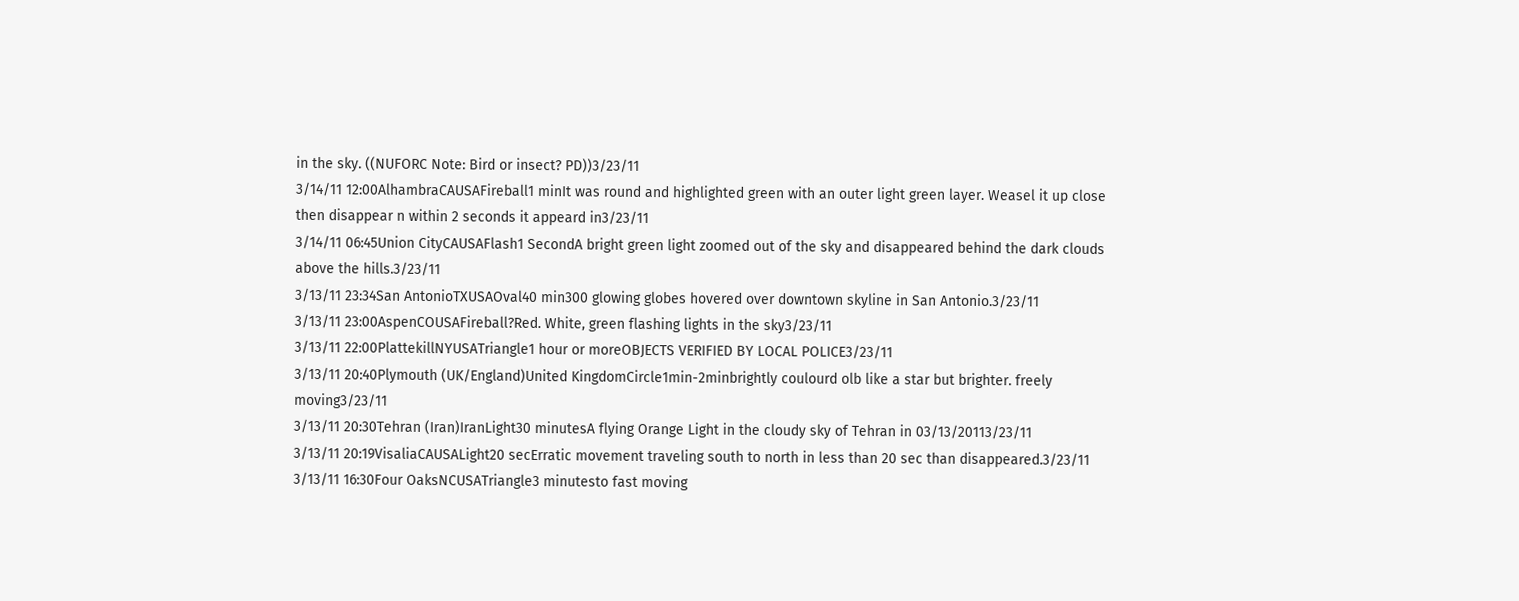in the sky. ((NUFORC Note: Bird or insect? PD))3/23/11
3/14/11 12:00AlhambraCAUSAFireball1 minIt was round and highlighted green with an outer light green layer. Weasel it up close then disappear n within 2 seconds it appeard in3/23/11
3/14/11 06:45Union CityCAUSAFlash1 SecondA bright green light zoomed out of the sky and disappeared behind the dark clouds above the hills.3/23/11
3/13/11 23:34San AntonioTXUSAOval40 min300 glowing globes hovered over downtown skyline in San Antonio.3/23/11
3/13/11 23:00AspenCOUSAFireball?Red. White, green flashing lights in the sky3/23/11
3/13/11 22:00PlattekillNYUSATriangle1 hour or moreOBJECTS VERIFIED BY LOCAL POLICE3/23/11
3/13/11 20:40Plymouth (UK/England)United KingdomCircle1min-2minbrightly coulourd olb like a star but brighter. freely moving3/23/11
3/13/11 20:30Tehran (Iran)IranLight30 minutesA flying Orange Light in the cloudy sky of Tehran in 03/13/20113/23/11
3/13/11 20:19VisaliaCAUSALight20 secErratic movement traveling south to north in less than 20 sec than disappeared.3/23/11
3/13/11 16:30Four OaksNCUSATriangle3 minutesto fast moving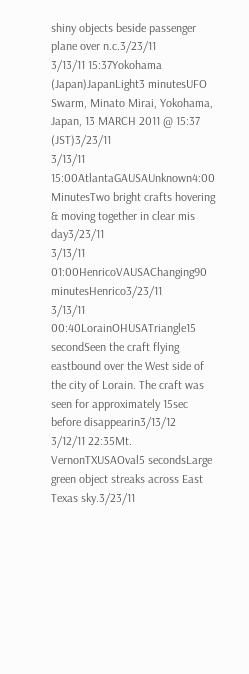shiny objects beside passenger plane over n.c.3/23/11
3/13/11 15:37Yokohama (Japan)JapanLight3 minutesUFO Swarm, Minato Mirai, Yokohama, Japan, 13 MARCH 2011 @ 15:37 (JST)3/23/11
3/13/11 15:00AtlantaGAUSAUnknown4:00 MinutesTwo bright crafts hovering & moving together in clear mis day3/23/11
3/13/11 01:00HenricoVAUSAChanging90 minutesHenrico3/23/11
3/13/11 00:40LorainOHUSATriangle15 secondSeen the craft flying eastbound over the West side of the city of Lorain. The craft was seen for approximately 15sec before disappearin3/13/12
3/12/11 22:35Mt. VernonTXUSAOval5 secondsLarge green object streaks across East Texas sky.3/23/11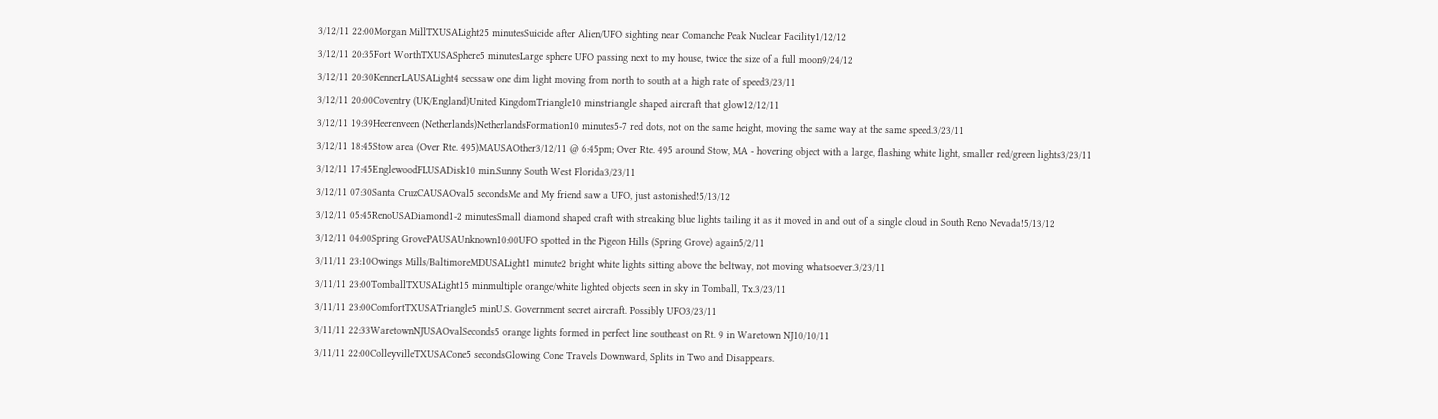3/12/11 22:00Morgan MillTXUSALight25 minutesSuicide after Alien/UFO sighting near Comanche Peak Nuclear Facility1/12/12
3/12/11 20:35Fort WorthTXUSASphere5 minutesLarge sphere UFO passing next to my house, twice the size of a full moon9/24/12
3/12/11 20:30KennerLAUSALight4 secssaw one dim light moving from north to south at a high rate of speed3/23/11
3/12/11 20:00Coventry (UK/England)United KingdomTriangle10 minstriangle shaped aircraft that glow12/12/11
3/12/11 19:39Heerenveen (Netherlands)NetherlandsFormation10 minutes5-7 red dots, not on the same height, moving the same way at the same speed.3/23/11
3/12/11 18:45Stow area (Over Rte. 495)MAUSAOther3/12/11 @ 6:45pm; Over Rte. 495 around Stow, MA - hovering object with a large, flashing white light, smaller red/green lights3/23/11
3/12/11 17:45EnglewoodFLUSADisk10 min.Sunny South West Florida3/23/11
3/12/11 07:30Santa CruzCAUSAOval5 secondsMe and My friend saw a UFO, just astonished!5/13/12
3/12/11 05:45RenoUSADiamond1-2 minutesSmall diamond shaped craft with streaking blue lights tailing it as it moved in and out of a single cloud in South Reno Nevada!5/13/12
3/12/11 04:00Spring GrovePAUSAUnknown10:00UFO spotted in the Pigeon Hills (Spring Grove) again5/2/11
3/11/11 23:10Owings Mills/BaltimoreMDUSALight1 minute2 bright white lights sitting above the beltway, not moving whatsoever.3/23/11
3/11/11 23:00TomballTXUSALight15 minmultiple orange/white lighted objects seen in sky in Tomball, Tx.3/23/11
3/11/11 23:00ComfortTXUSATriangle5 minU.S. Government secret aircraft. Possibly UFO3/23/11
3/11/11 22:33WaretownNJUSAOvalSeconds5 orange lights formed in perfect line southeast on Rt. 9 in Waretown NJ10/10/11
3/11/11 22:00ColleyvilleTXUSACone5 secondsGlowing Cone Travels Downward, Splits in Two and Disappears.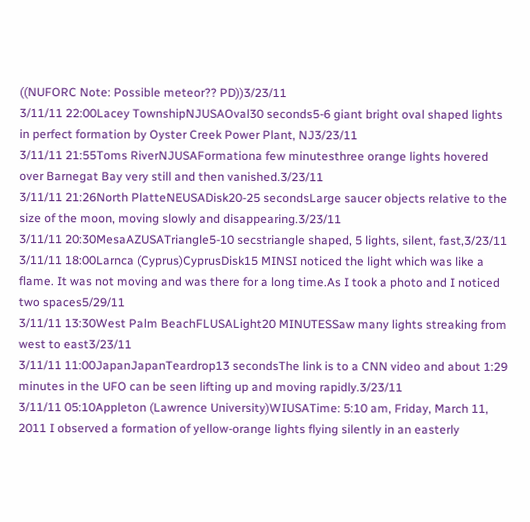((NUFORC Note: Possible meteor?? PD))3/23/11
3/11/11 22:00Lacey TownshipNJUSAOval30 seconds5-6 giant bright oval shaped lights in perfect formation by Oyster Creek Power Plant, NJ3/23/11
3/11/11 21:55Toms RiverNJUSAFormationa few minutesthree orange lights hovered over Barnegat Bay very still and then vanished.3/23/11
3/11/11 21:26North PlatteNEUSADisk20-25 secondsLarge saucer objects relative to the size of the moon, moving slowly and disappearing.3/23/11
3/11/11 20:30MesaAZUSATriangle5-10 secstriangle shaped, 5 lights, silent, fast,3/23/11
3/11/11 18:00Larnca (Cyprus)CyprusDisk15 MINSI noticed the light which was like a flame. It was not moving and was there for a long time.As I took a photo and I noticed two spaces5/29/11
3/11/11 13:30West Palm BeachFLUSALight20 MINUTESSaw many lights streaking from west to east3/23/11
3/11/11 11:00JapanJapanTeardrop13 secondsThe link is to a CNN video and about 1:29 minutes in the UFO can be seen lifting up and moving rapidly.3/23/11
3/11/11 05:10Appleton (Lawrence University)WIUSATime: 5:10 am, Friday, March 11, 2011 I observed a formation of yellow-orange lights flying silently in an easterly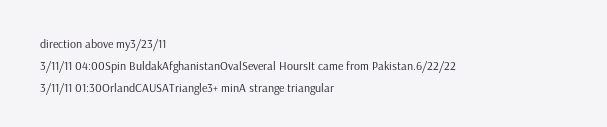direction above my3/23/11
3/11/11 04:00Spin BuldakAfghanistanOvalSeveral HoursIt came from Pakistan.6/22/22
3/11/11 01:30OrlandCAUSATriangle3+ minA strange triangular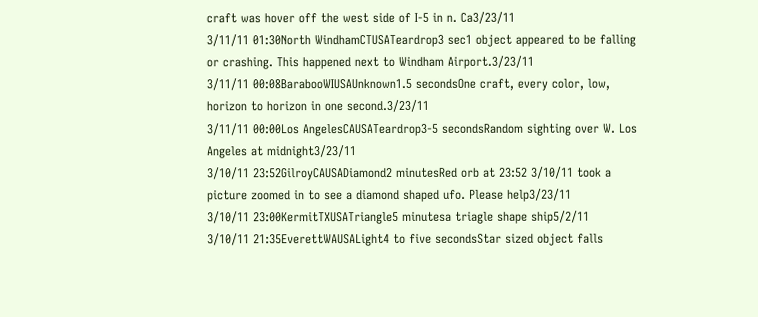craft was hover off the west side of I-5 in n. Ca3/23/11
3/11/11 01:30North WindhamCTUSATeardrop3 sec1 object appeared to be falling or crashing. This happened next to Windham Airport.3/23/11
3/11/11 00:08BarabooWIUSAUnknown1.5 secondsOne craft, every color, low, horizon to horizon in one second.3/23/11
3/11/11 00:00Los AngelesCAUSATeardrop3-5 secondsRandom sighting over W. Los Angeles at midnight3/23/11
3/10/11 23:52GilroyCAUSADiamond2 minutesRed orb at 23:52 3/10/11 took a picture zoomed in to see a diamond shaped ufo. Please help3/23/11
3/10/11 23:00KermitTXUSATriangle5 minutesa triagle shape ship5/2/11
3/10/11 21:35EverettWAUSALight4 to five secondsStar sized object falls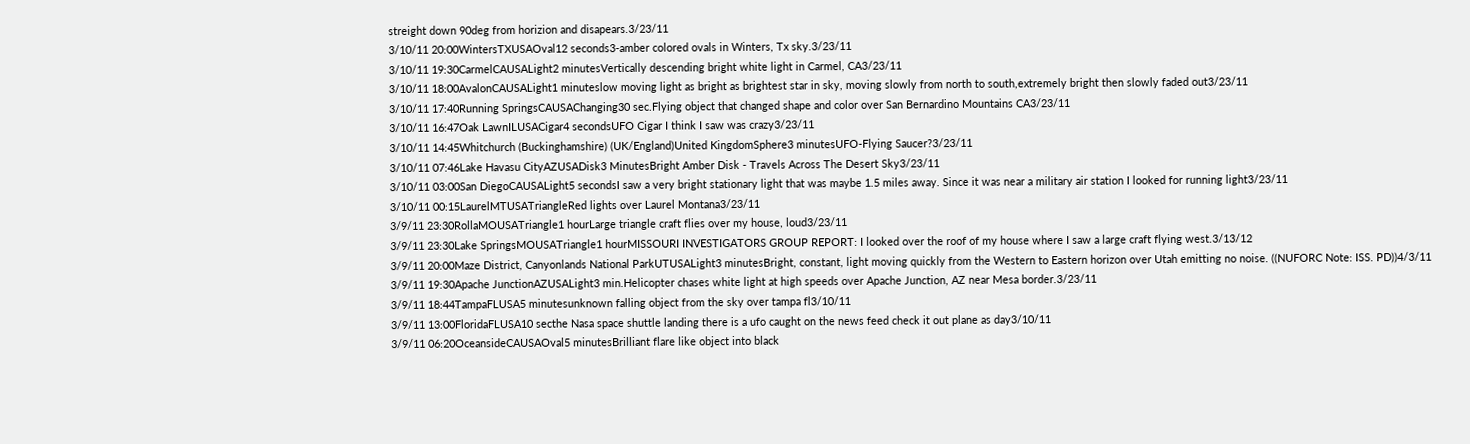streight down 90deg from horizion and disapears.3/23/11
3/10/11 20:00WintersTXUSAOval12 seconds3-amber colored ovals in Winters, Tx sky.3/23/11
3/10/11 19:30CarmelCAUSALight2 minutesVertically descending bright white light in Carmel, CA3/23/11
3/10/11 18:00AvalonCAUSALight1 minuteslow moving light as bright as brightest star in sky, moving slowly from north to south,extremely bright then slowly faded out3/23/11
3/10/11 17:40Running SpringsCAUSAChanging30 sec.Flying object that changed shape and color over San Bernardino Mountains CA3/23/11
3/10/11 16:47Oak LawnILUSACigar4 secondsUFO Cigar I think I saw was crazy3/23/11
3/10/11 14:45Whitchurch (Buckinghamshire) (UK/England)United KingdomSphere3 minutesUFO-Flying Saucer?3/23/11
3/10/11 07:46Lake Havasu CityAZUSADisk3 MinutesBright Amber Disk - Travels Across The Desert Sky3/23/11
3/10/11 03:00San DiegoCAUSALight5 secondsI saw a very bright stationary light that was maybe 1.5 miles away. Since it was near a military air station I looked for running light3/23/11
3/10/11 00:15LaurelMTUSATriangleRed lights over Laurel Montana3/23/11
3/9/11 23:30RollaMOUSATriangle1 hourLarge triangle craft flies over my house, loud3/23/11
3/9/11 23:30Lake SpringsMOUSATriangle1 hourMISSOURI INVESTIGATORS GROUP REPORT: I looked over the roof of my house where I saw a large craft flying west.3/13/12
3/9/11 20:00Maze District, Canyonlands National ParkUTUSALight3 minutesBright, constant, light moving quickly from the Western to Eastern horizon over Utah emitting no noise. ((NUFORC Note: ISS. PD))4/3/11
3/9/11 19:30Apache JunctionAZUSALight3 min.Helicopter chases white light at high speeds over Apache Junction, AZ near Mesa border.3/23/11
3/9/11 18:44TampaFLUSA5 minutesunknown falling object from the sky over tampa fl3/10/11
3/9/11 13:00FloridaFLUSA10 secthe Nasa space shuttle landing there is a ufo caught on the news feed check it out plane as day3/10/11
3/9/11 06:20OceansideCAUSAOval5 minutesBrilliant flare like object into black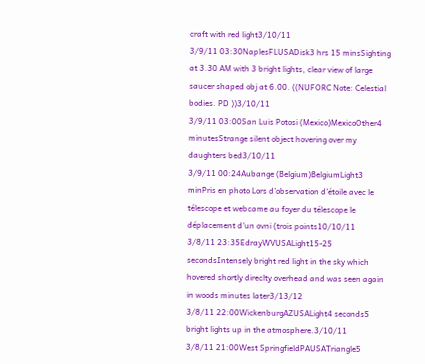craft with red light3/10/11
3/9/11 03:30NaplesFLUSADisk3 hrs 15 minsSighting at 3.30 AM with 3 bright lights, clear view of large saucer shaped obj at 6.00. ((NUFORC Note: Celestial bodies. PD ))3/10/11
3/9/11 03:00San Luis Potosi (Mexico)MexicoOther4 minutesStrange silent object hovering over my daughters bed3/10/11
3/9/11 00:24Aubange (Belgium)BelgiumLight3 minPris en photo Lors d'observation d'étoile avec le télescope et webcame au foyer du télescope le déplacement d'un ovni (trois points10/10/11
3/8/11 23:35EdrayWVUSALight15-25 secondsIntensely bright red light in the sky which hovered shortly direclty overhead and was seen again in woods minutes later3/13/12
3/8/11 22:00WickenburgAZUSALight4 seconds5 bright lights up in the atmosphere.3/10/11
3/8/11 21:00West SpringfieldPAUSATriangle5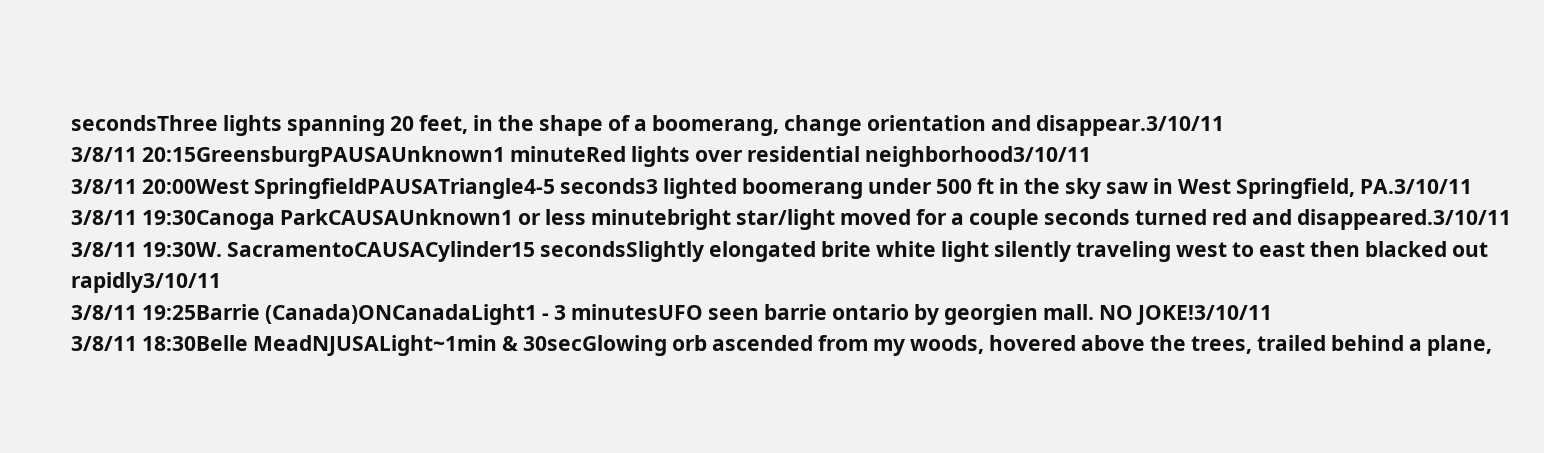secondsThree lights spanning 20 feet, in the shape of a boomerang, change orientation and disappear.3/10/11
3/8/11 20:15GreensburgPAUSAUnknown1 minuteRed lights over residential neighborhood3/10/11
3/8/11 20:00West SpringfieldPAUSATriangle4-5 seconds3 lighted boomerang under 500 ft in the sky saw in West Springfield, PA.3/10/11
3/8/11 19:30Canoga ParkCAUSAUnknown1 or less minutebright star/light moved for a couple seconds turned red and disappeared.3/10/11
3/8/11 19:30W. SacramentoCAUSACylinder15 secondsSlightly elongated brite white light silently traveling west to east then blacked out rapidly3/10/11
3/8/11 19:25Barrie (Canada)ONCanadaLight1 - 3 minutesUFO seen barrie ontario by georgien mall. NO JOKE!3/10/11
3/8/11 18:30Belle MeadNJUSALight~1min & 30secGlowing orb ascended from my woods, hovered above the trees, trailed behind a plane,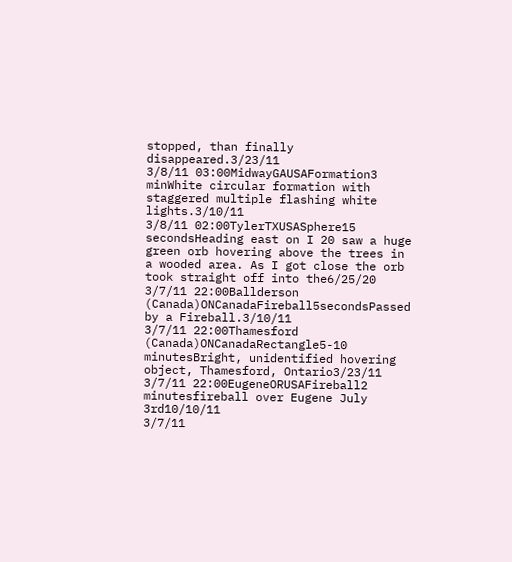stopped, than finally disappeared.3/23/11
3/8/11 03:00MidwayGAUSAFormation3 minWhite circular formation with staggered multiple flashing white lights.3/10/11
3/8/11 02:00TylerTXUSASphere15 secondsHeading east on I 20 saw a huge green orb hovering above the trees in a wooded area. As I got close the orb took straight off into the6/25/20
3/7/11 22:00Ballderson (Canada)ONCanadaFireball5secondsPassed by a Fireball.3/10/11
3/7/11 22:00Thamesford (Canada)ONCanadaRectangle5-10 minutesBright, unidentified hovering object, Thamesford, Ontario3/23/11
3/7/11 22:00EugeneORUSAFireball2 minutesfireball over Eugene July 3rd10/10/11
3/7/11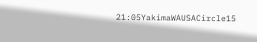21:05YakimaWAUSACircle15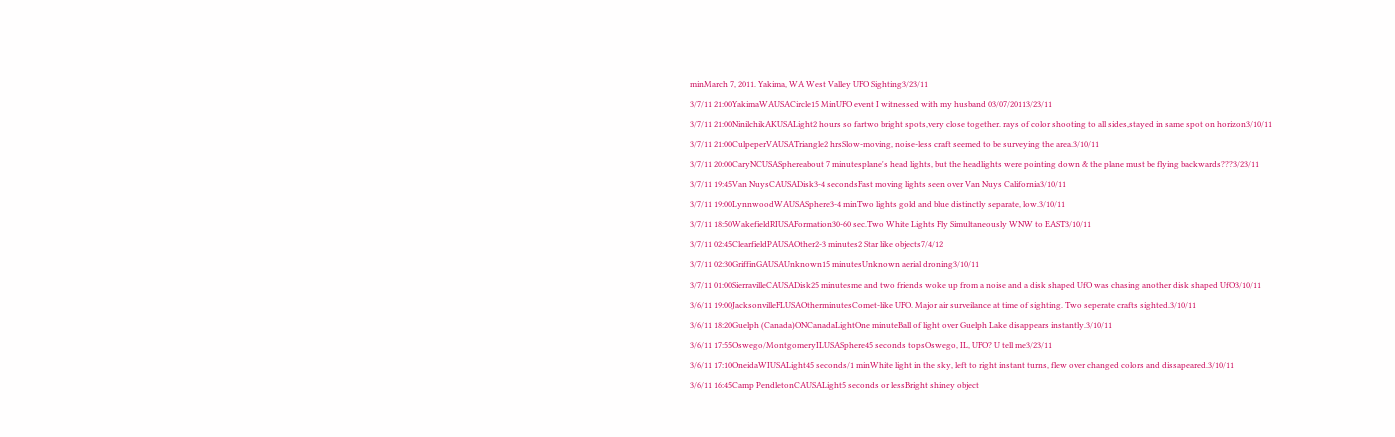minMarch 7, 2011. Yakima, WA West Valley UFO Sighting3/23/11
3/7/11 21:00YakimaWAUSACircle15 MinUFO event I witnessed with my husband 03/07/20113/23/11
3/7/11 21:00NinilchikAKUSALight2 hours so fartwo bright spots,very close together. rays of color shooting to all sides,stayed in same spot on horizon3/10/11
3/7/11 21:00CulpeperVAUSATriangle2 hrsSlow-moving, noise-less craft seemed to be surveying the area.3/10/11
3/7/11 20:00CaryNCUSASphereabout 7 minutesplane's head lights, but the headlights were pointing down & the plane must be flying backwards???3/23/11
3/7/11 19:45Van NuysCAUSADisk3-4 secondsFast moving lights seen over Van Nuys California3/10/11
3/7/11 19:00LynnwoodWAUSASphere3-4 minTwo lights gold and blue distinctly separate, low.3/10/11
3/7/11 18:50WakefieldRIUSAFormation30-60 sec.Two White Lights Fly Simultaneously WNW to EAST3/10/11
3/7/11 02:45ClearfieldPAUSAOther2-3 minutes2 Star like objects7/4/12
3/7/11 02:30GriffinGAUSAUnknown15 minutesUnknown aerial droning3/10/11
3/7/11 01:00SierravilleCAUSADisk25 minutesme and two friends woke up from a noise and a disk shaped UfO was chasing another disk shaped UfO3/10/11
3/6/11 19:00JacksonvilleFLUSAOtherminutesComet-like UFO. Major air surveilance at time of sighting. Two seperate crafts sighted.3/10/11
3/6/11 18:20Guelph (Canada)ONCanadaLightOne minuteBall of light over Guelph Lake disappears instantly.3/10/11
3/6/11 17:55Oswego/MontgomeryILUSASphere45 seconds topsOswego, IL, UFO? U tell me3/23/11
3/6/11 17:10OneidaWIUSALight45 seconds/1 minWhite light in the sky, left to right instant turns, flew over changed colors and dissapeared.3/10/11
3/6/11 16:45Camp PendletonCAUSALight5 seconds or lessBright shiney object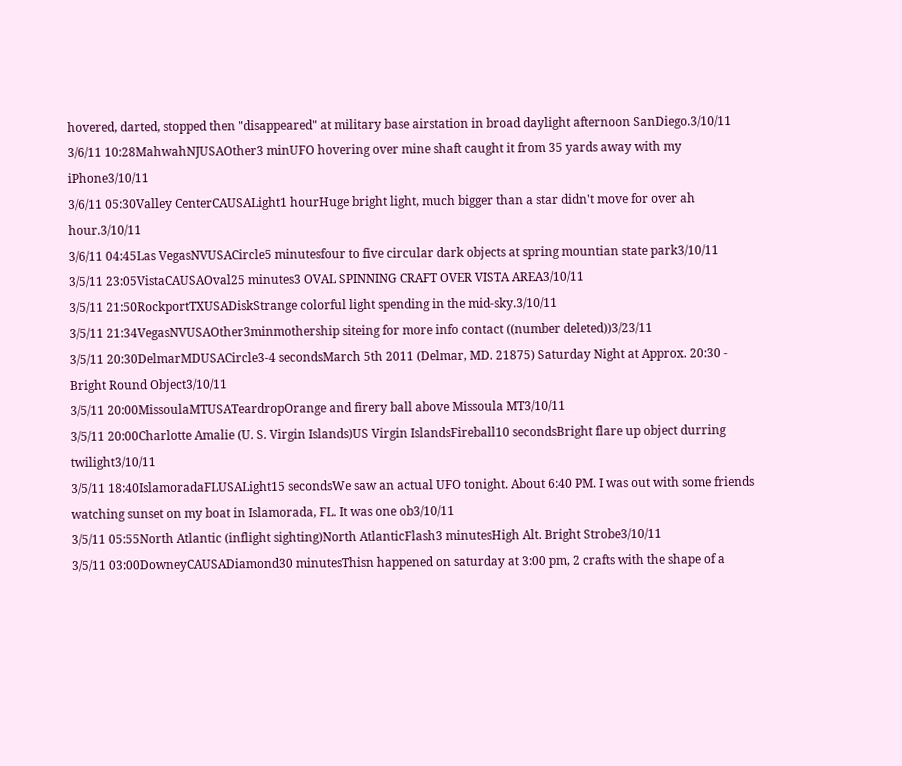hovered, darted, stopped then "disappeared" at military base airstation in broad daylight afternoon SanDiego.3/10/11
3/6/11 10:28MahwahNJUSAOther3 minUFO hovering over mine shaft caught it from 35 yards away with my iPhone3/10/11
3/6/11 05:30Valley CenterCAUSALight1 hourHuge bright light, much bigger than a star didn't move for over ah hour.3/10/11
3/6/11 04:45Las VegasNVUSACircle5 minutesfour to five circular dark objects at spring mountian state park3/10/11
3/5/11 23:05VistaCAUSAOval25 minutes3 OVAL SPINNING CRAFT OVER VISTA AREA3/10/11
3/5/11 21:50RockportTXUSADiskStrange colorful light spending in the mid-sky.3/10/11
3/5/11 21:34VegasNVUSAOther3minmothership siteing for more info contact ((number deleted))3/23/11
3/5/11 20:30DelmarMDUSACircle3-4 secondsMarch 5th 2011 (Delmar, MD. 21875) Saturday Night at Approx. 20:30 - Bright Round Object3/10/11
3/5/11 20:00MissoulaMTUSATeardropOrange and firery ball above Missoula MT3/10/11
3/5/11 20:00Charlotte Amalie (U. S. Virgin Islands)US Virgin IslandsFireball10 secondsBright flare up object durring twilight3/10/11
3/5/11 18:40IslamoradaFLUSALight15 secondsWe saw an actual UFO tonight. About 6:40 PM. I was out with some friends watching sunset on my boat in Islamorada, FL. It was one ob3/10/11
3/5/11 05:55North Atlantic (inflight sighting)North AtlanticFlash3 minutesHigh Alt. Bright Strobe3/10/11
3/5/11 03:00DowneyCAUSADiamond30 minutesThisn happened on saturday at 3:00 pm, 2 crafts with the shape of a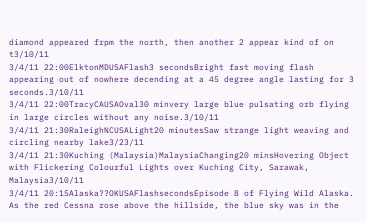diamond appeared frpm the north, then another 2 appear kind of on t3/10/11
3/4/11 22:00ElktonMDUSAFlash3 secondsBright fast moving flash appearing out of nowhere decending at a 45 degree angle lasting for 3 seconds.3/10/11
3/4/11 22:00TracyCAUSAOval30 minvery large blue pulsating orb flying in large circles without any noise.3/10/11
3/4/11 21:30RaleighNCUSALight20 minutesSaw strange light weaving and circling nearby lake3/23/11
3/4/11 21:30Kuching (Malaysia)MalaysiaChanging20 minsHovering Object with Flickering Colourful Lights over Kuching City, Sarawak, Malaysia3/10/11
3/4/11 20:15Alaska??OKUSAFlashsecondsEpisode 8 of Flying Wild Alaska. As the red Cessna rose above the hillside, the blue sky was in the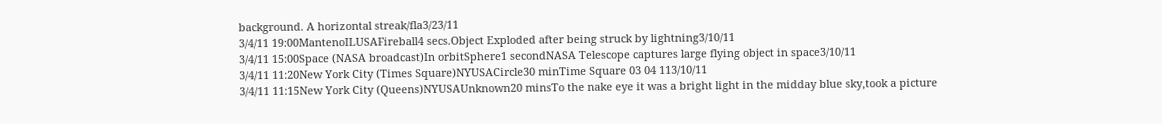background. A horizontal streak/fla3/23/11
3/4/11 19:00MantenoILUSAFireball4 secs.Object Exploded after being struck by lightning3/10/11
3/4/11 15:00Space (NASA broadcast)In orbitSphere1 secondNASA Telescope captures large flying object in space3/10/11
3/4/11 11:20New York City (Times Square)NYUSACircle30 minTime Square 03 04 113/10/11
3/4/11 11:15New York City (Queens)NYUSAUnknown20 minsTo the nake eye it was a bright light in the midday blue sky,took a picture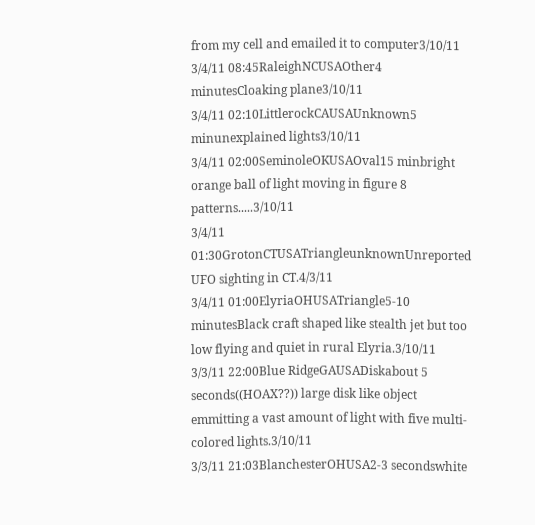from my cell and emailed it to computer3/10/11
3/4/11 08:45RaleighNCUSAOther4 minutesCloaking plane3/10/11
3/4/11 02:10LittlerockCAUSAUnknown5 minunexplained lights3/10/11
3/4/11 02:00SeminoleOKUSAOval15 minbright orange ball of light moving in figure 8 patterns.....3/10/11
3/4/11 01:30GrotonCTUSATriangleunknownUnreported UFO sighting in CT.4/3/11
3/4/11 01:00ElyriaOHUSATriangle5-10 minutesBlack craft shaped like stealth jet but too low flying and quiet in rural Elyria.3/10/11
3/3/11 22:00Blue RidgeGAUSADiskabout 5 seconds((HOAX??)) large disk like object emmitting a vast amount of light with five multi-colored lights.3/10/11
3/3/11 21:03BlanchesterOHUSA2-3 secondswhite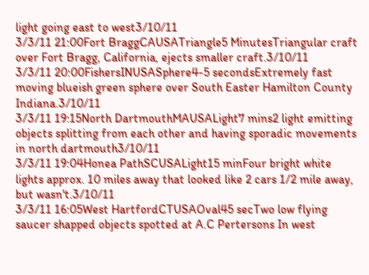light going east to west3/10/11
3/3/11 21:00Fort BraggCAUSATriangle5 MinutesTriangular craft over Fort Bragg, California, ejects smaller craft.3/10/11
3/3/11 20:00FishersINUSASphere4-5 secondsExtremely fast moving blueish green sphere over South Easter Hamilton County Indiana.3/10/11
3/3/11 19:15North DartmouthMAUSALight7 mins2 light emitting objects splitting from each other and having sporadic movements in north dartmouth3/10/11
3/3/11 19:04Honea PathSCUSALight15 minFour bright white lights approx. 10 miles away that looked like 2 cars 1/2 mile away, but wasn't.3/10/11
3/3/11 16:05West HartfordCTUSAOval45 secTwo low flying saucer shapped objects spotted at A.C Pertersons In west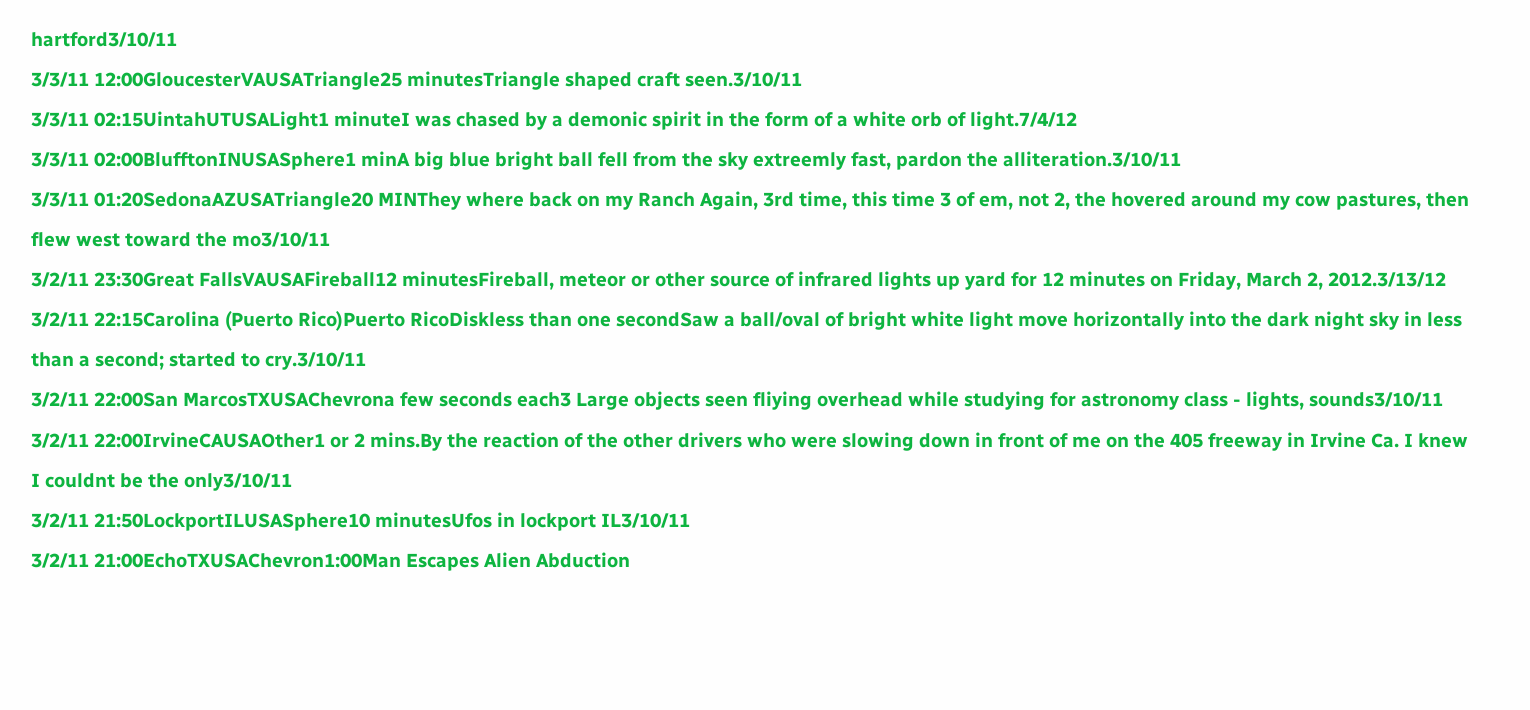hartford3/10/11
3/3/11 12:00GloucesterVAUSATriangle25 minutesTriangle shaped craft seen.3/10/11
3/3/11 02:15UintahUTUSALight1 minuteI was chased by a demonic spirit in the form of a white orb of light.7/4/12
3/3/11 02:00BlufftonINUSASphere1 minA big blue bright ball fell from the sky extreemly fast, pardon the alliteration.3/10/11
3/3/11 01:20SedonaAZUSATriangle20 MINThey where back on my Ranch Again, 3rd time, this time 3 of em, not 2, the hovered around my cow pastures, then flew west toward the mo3/10/11
3/2/11 23:30Great FallsVAUSAFireball12 minutesFireball, meteor or other source of infrared lights up yard for 12 minutes on Friday, March 2, 2012.3/13/12
3/2/11 22:15Carolina (Puerto Rico)Puerto RicoDiskless than one secondSaw a ball/oval of bright white light move horizontally into the dark night sky in less than a second; started to cry.3/10/11
3/2/11 22:00San MarcosTXUSAChevrona few seconds each3 Large objects seen fliying overhead while studying for astronomy class - lights, sounds3/10/11
3/2/11 22:00IrvineCAUSAOther1 or 2 mins.By the reaction of the other drivers who were slowing down in front of me on the 405 freeway in Irvine Ca. I knew I couldnt be the only3/10/11
3/2/11 21:50LockportILUSASphere10 minutesUfos in lockport IL3/10/11
3/2/11 21:00EchoTXUSAChevron1:00Man Escapes Alien Abduction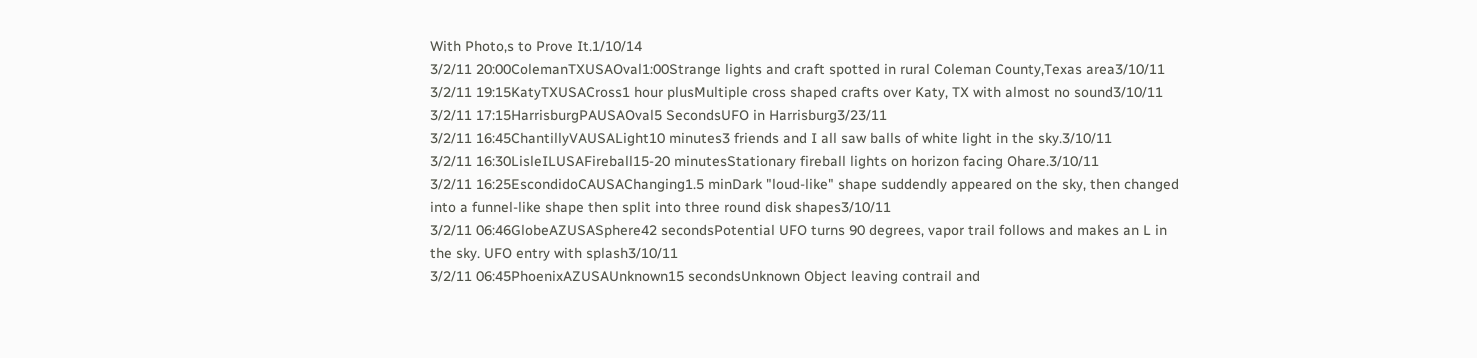With Photo,s to Prove It.1/10/14
3/2/11 20:00ColemanTXUSAOval1:00Strange lights and craft spotted in rural Coleman County,Texas area3/10/11
3/2/11 19:15KatyTXUSACross1 hour plusMultiple cross shaped crafts over Katy, TX with almost no sound3/10/11
3/2/11 17:15HarrisburgPAUSAOval5 SecondsUFO in Harrisburg3/23/11
3/2/11 16:45ChantillyVAUSALight10 minutes3 friends and I all saw balls of white light in the sky.3/10/11
3/2/11 16:30LisleILUSAFireball15-20 minutesStationary fireball lights on horizon facing Ohare.3/10/11
3/2/11 16:25EscondidoCAUSAChanging1.5 minDark "loud-like" shape suddendly appeared on the sky, then changed into a funnel-like shape then split into three round disk shapes3/10/11
3/2/11 06:46GlobeAZUSASphere42 secondsPotential UFO turns 90 degrees, vapor trail follows and makes an L in the sky. UFO entry with splash3/10/11
3/2/11 06:45PhoenixAZUSAUnknown15 secondsUnknown Object leaving contrail and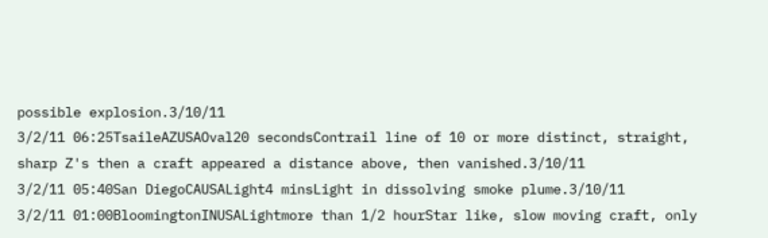possible explosion.3/10/11
3/2/11 06:25TsaileAZUSAOval20 secondsContrail line of 10 or more distinct, straight, sharp Z's then a craft appeared a distance above, then vanished.3/10/11
3/2/11 05:40San DiegoCAUSALight4 minsLight in dissolving smoke plume.3/10/11
3/2/11 01:00BloomingtonINUSALightmore than 1/2 hourStar like, slow moving craft, only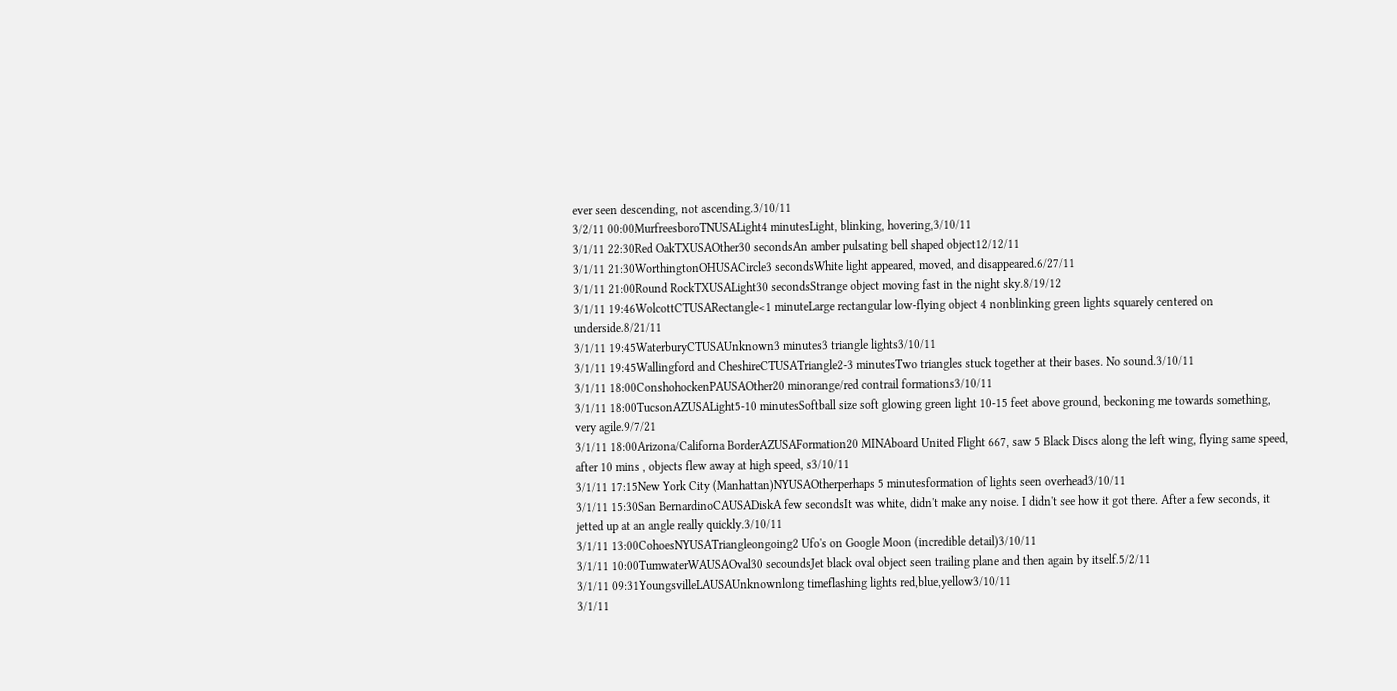ever seen descending, not ascending.3/10/11
3/2/11 00:00MurfreesboroTNUSALight4 minutesLight, blinking, hovering,3/10/11
3/1/11 22:30Red OakTXUSAOther30 secondsAn amber pulsating bell shaped object12/12/11
3/1/11 21:30WorthingtonOHUSACircle3 secondsWhite light appeared, moved, and disappeared.6/27/11
3/1/11 21:00Round RockTXUSALight30 secondsStrange object moving fast in the night sky.8/19/12
3/1/11 19:46WolcottCTUSARectangle<1 minuteLarge rectangular low-flying object 4 nonblinking green lights squarely centered on underside.8/21/11
3/1/11 19:45WaterburyCTUSAUnknown3 minutes3 triangle lights3/10/11
3/1/11 19:45Wallingford and CheshireCTUSATriangle2-3 minutesTwo triangles stuck together at their bases. No sound.3/10/11
3/1/11 18:00ConshohockenPAUSAOther20 minorange/red contrail formations3/10/11
3/1/11 18:00TucsonAZUSALight5-10 minutesSoftball size soft glowing green light 10-15 feet above ground, beckoning me towards something, very agile.9/7/21
3/1/11 18:00Arizona/Californa BorderAZUSAFormation20 MINAboard United Flight 667, saw 5 Black Discs along the left wing, flying same speed, after 10 mins , objects flew away at high speed, s3/10/11
3/1/11 17:15New York City (Manhattan)NYUSAOtherperhaps 5 minutesformation of lights seen overhead3/10/11
3/1/11 15:30San BernardinoCAUSADiskA few secondsIt was white, didn't make any noise. I didn't see how it got there. After a few seconds, it jetted up at an angle really quickly.3/10/11
3/1/11 13:00CohoesNYUSATriangleongoing2 Ufo's on Google Moon (incredible detail)3/10/11
3/1/11 10:00TumwaterWAUSAOval30 secoundsJet black oval object seen trailing plane and then again by itself.5/2/11
3/1/11 09:31YoungsvilleLAUSAUnknownlong timeflashing lights red,blue,yellow3/10/11
3/1/11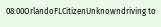08:00OrlandoFLCitizenUnknowndriving to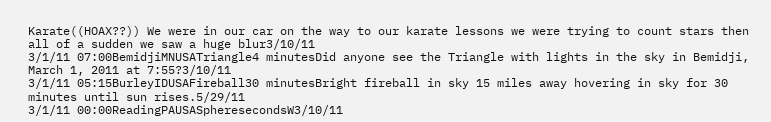Karate((HOAX??)) We were in our car on the way to our karate lessons we were trying to count stars then all of a sudden we saw a huge blur3/10/11
3/1/11 07:00BemidjiMNUSATriangle4 minutesDid anyone see the Triangle with lights in the sky in Bemidji, March 1, 2011 at 7:55?3/10/11
3/1/11 05:15BurleyIDUSAFireball30 minutesBright fireball in sky 15 miles away hovering in sky for 30 minutes until sun rises.5/29/11
3/1/11 00:00ReadingPAUSASpheresecondsW3/10/11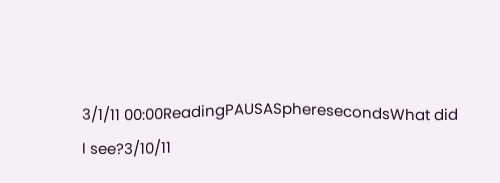3/1/11 00:00ReadingPAUSASpheresecondsWhat did I see?3/10/11